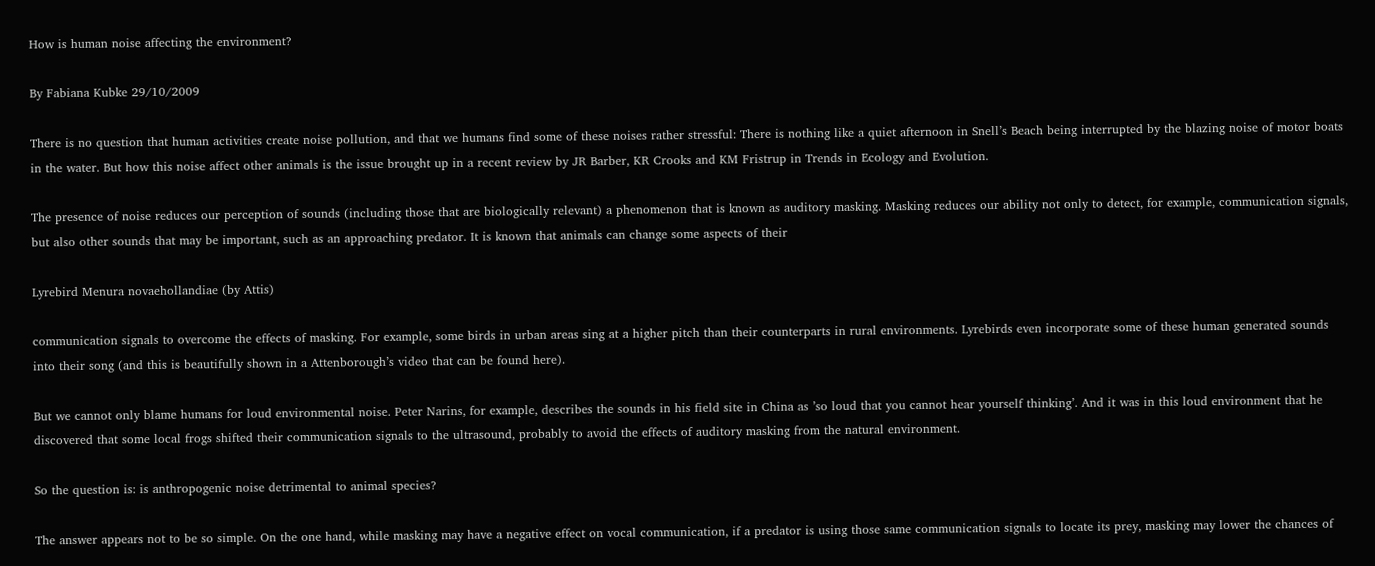How is human noise affecting the environment?

By Fabiana Kubke 29/10/2009

There is no question that human activities create noise pollution, and that we humans find some of these noises rather stressful: There is nothing like a quiet afternoon in Snell’s Beach being interrupted by the blazing noise of motor boats in the water. But how this noise affect other animals is the issue brought up in a recent review by JR Barber, KR Crooks and KM Fristrup in Trends in Ecology and Evolution.

The presence of noise reduces our perception of sounds (including those that are biologically relevant) a phenomenon that is known as auditory masking. Masking reduces our ability not only to detect, for example, communication signals, but also other sounds that may be important, such as an approaching predator. It is known that animals can change some aspects of their

Lyrebird Menura novaehollandiae (by Attis)

communication signals to overcome the effects of masking. For example, some birds in urban areas sing at a higher pitch than their counterparts in rural environments. Lyrebirds even incorporate some of these human generated sounds into their song (and this is beautifully shown in a Attenborough’s video that can be found here).

But we cannot only blame humans for loud environmental noise. Peter Narins, for example, describes the sounds in his field site in China as ’so loud that you cannot hear yourself thinking’. And it was in this loud environment that he discovered that some local frogs shifted their communication signals to the ultrasound, probably to avoid the effects of auditory masking from the natural environment.

So the question is: is anthropogenic noise detrimental to animal species?

The answer appears not to be so simple. On the one hand, while masking may have a negative effect on vocal communication, if a predator is using those same communication signals to locate its prey, masking may lower the chances of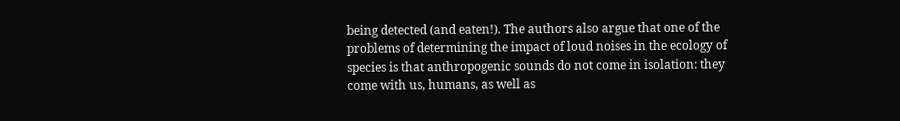being detected (and eaten!). The authors also argue that one of the problems of determining the impact of loud noises in the ecology of species is that anthropogenic sounds do not come in isolation: they come with us, humans, as well as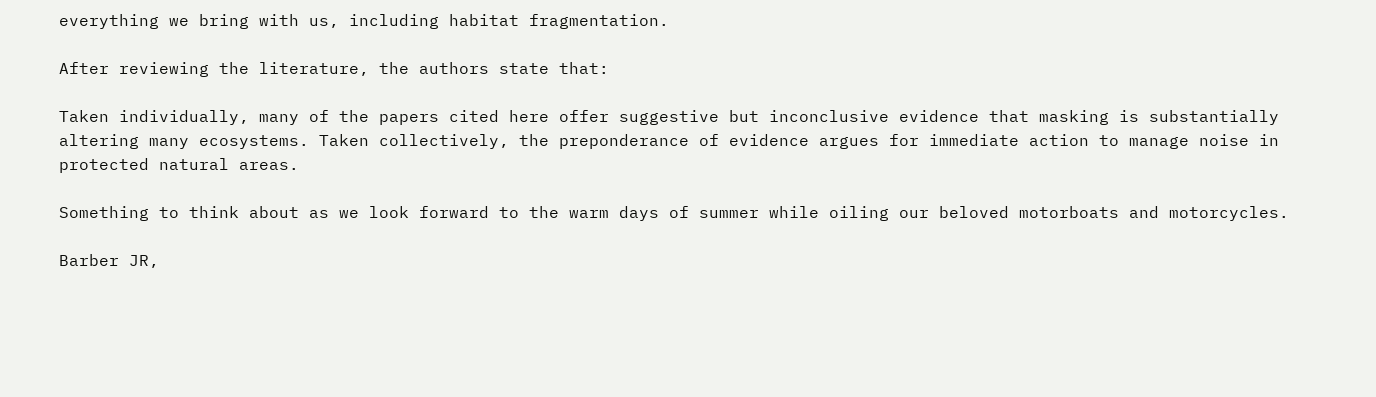everything we bring with us, including habitat fragmentation.

After reviewing the literature, the authors state that:

Taken individually, many of the papers cited here offer suggestive but inconclusive evidence that masking is substantially altering many ecosystems. Taken collectively, the preponderance of evidence argues for immediate action to manage noise in protected natural areas.

Something to think about as we look forward to the warm days of summer while oiling our beloved motorboats and motorcycles.

Barber JR,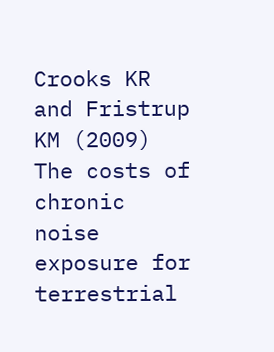Crooks KR and Fristrup KM (2009) The costs of chronic noise exposure for terrestrial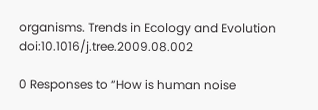organisms. Trends in Ecology and Evolution doi:10.1016/j.tree.2009.08.002

0 Responses to “How is human noise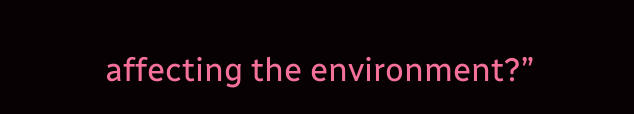affecting the environment?”